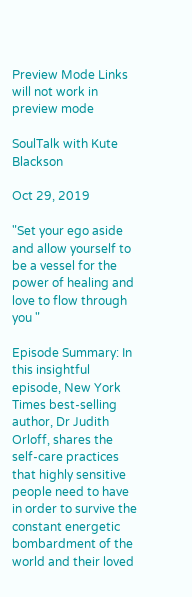Preview Mode Links will not work in preview mode

SoulTalk with Kute Blackson

Oct 29, 2019

"Set your ego aside and allow yourself to be a vessel for the power of healing and love to flow through you "

Episode Summary: In this insightful episode, New York Times best-selling author, Dr Judith Orloff, shares the self-care practices that highly sensitive people need to have in order to survive the constant energetic bombardment of the world and their loved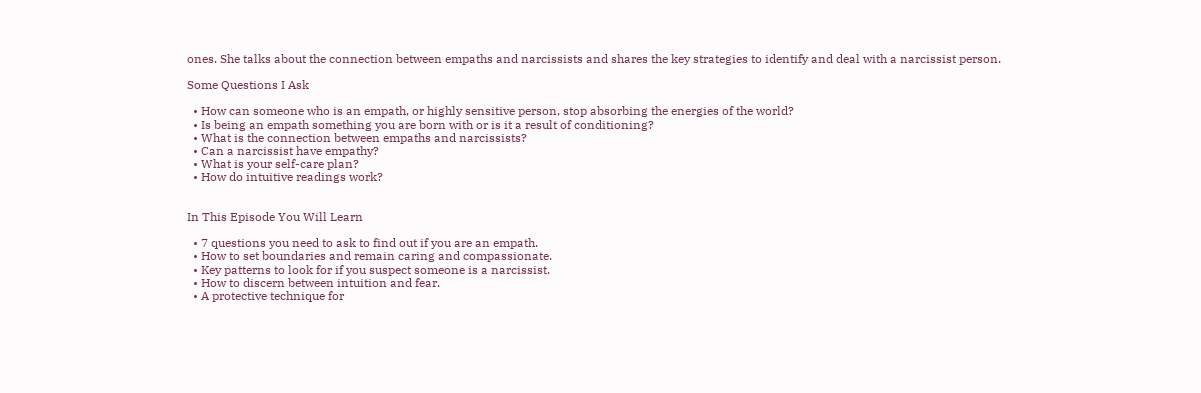ones. She talks about the connection between empaths and narcissists and shares the key strategies to identify and deal with a narcissist person.

Some Questions I Ask

  • How can someone who is an empath, or highly sensitive person, stop absorbing the energies of the world?
  • Is being an empath something you are born with or is it a result of conditioning?
  • What is the connection between empaths and narcissists?
  • Can a narcissist have empathy?
  • What is your self-care plan?
  • How do intuitive readings work?


In This Episode You Will Learn

  • 7 questions you need to ask to find out if you are an empath.
  • How to set boundaries and remain caring and compassionate.
  • Key patterns to look for if you suspect someone is a narcissist.
  • How to discern between intuition and fear.
  • A protective technique for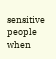sensitive people when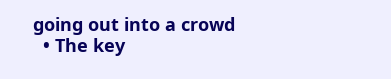going out into a crowd
  • The key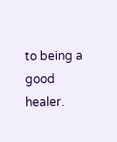to being a good healer.